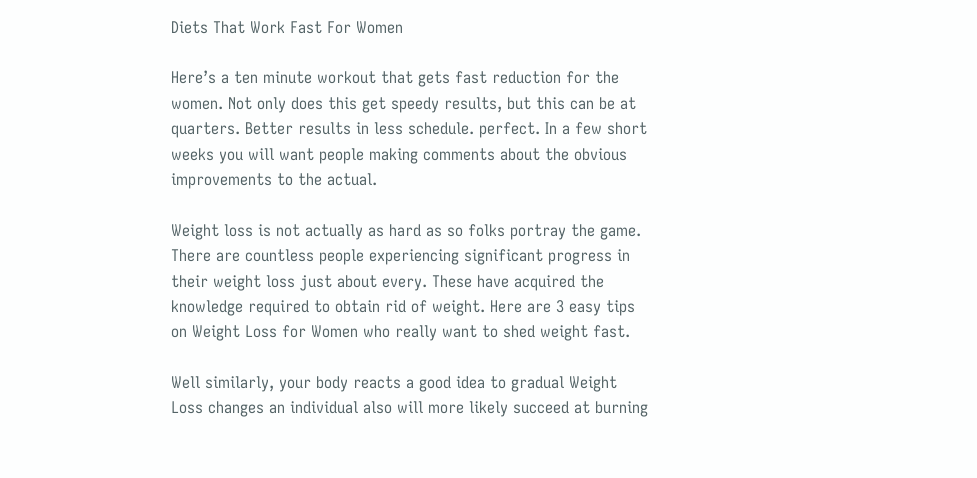Diets That Work Fast For Women

Here’s a ten minute workout that gets fast reduction for the women. Not only does this get speedy results, but this can be at quarters. Better results in less schedule. perfect. In a few short weeks you will want people making comments about the obvious improvements to the actual.

Weight loss is not actually as hard as so folks portray the game. There are countless people experiencing significant progress in their weight loss just about every. These have acquired the knowledge required to obtain rid of weight. Here are 3 easy tips on Weight Loss for Women who really want to shed weight fast.

Well similarly, your body reacts a good idea to gradual Weight Loss changes an individual also will more likely succeed at burning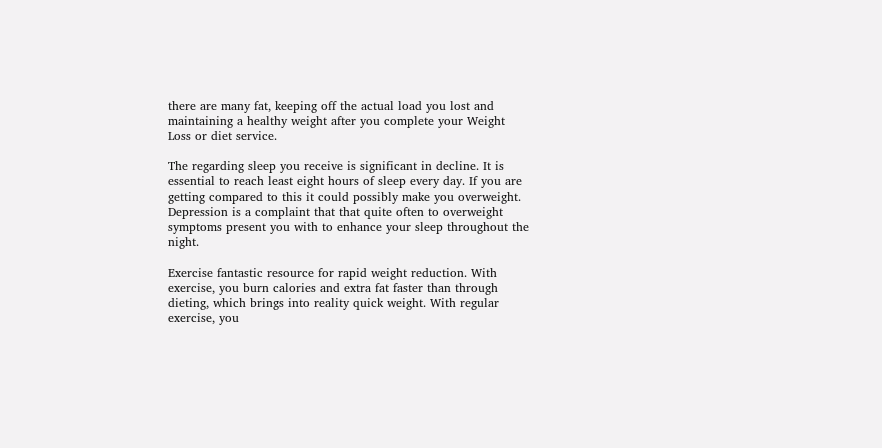there are many fat, keeping off the actual load you lost and maintaining a healthy weight after you complete your Weight Loss or diet service.

The regarding sleep you receive is significant in decline. It is essential to reach least eight hours of sleep every day. If you are getting compared to this it could possibly make you overweight. Depression is a complaint that that quite often to overweight symptoms present you with to enhance your sleep throughout the night.

Exercise fantastic resource for rapid weight reduction. With exercise, you burn calories and extra fat faster than through dieting, which brings into reality quick weight. With regular exercise, you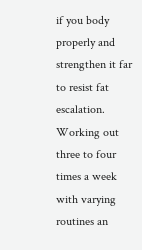if you body properly and strengthen it far to resist fat escalation. Working out three to four times a week with varying routines an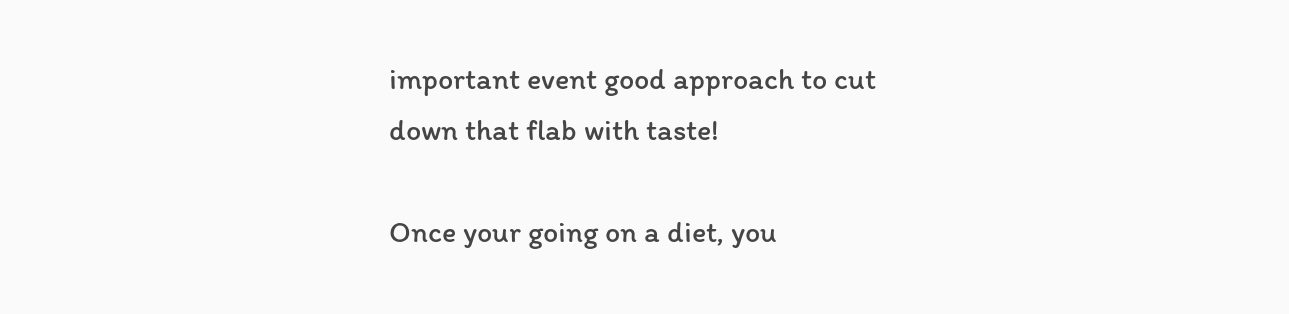important event good approach to cut down that flab with taste!

Once your going on a diet, you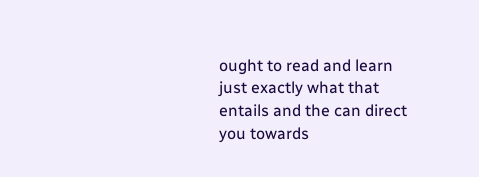ought to read and learn just exactly what that entails and the can direct you towards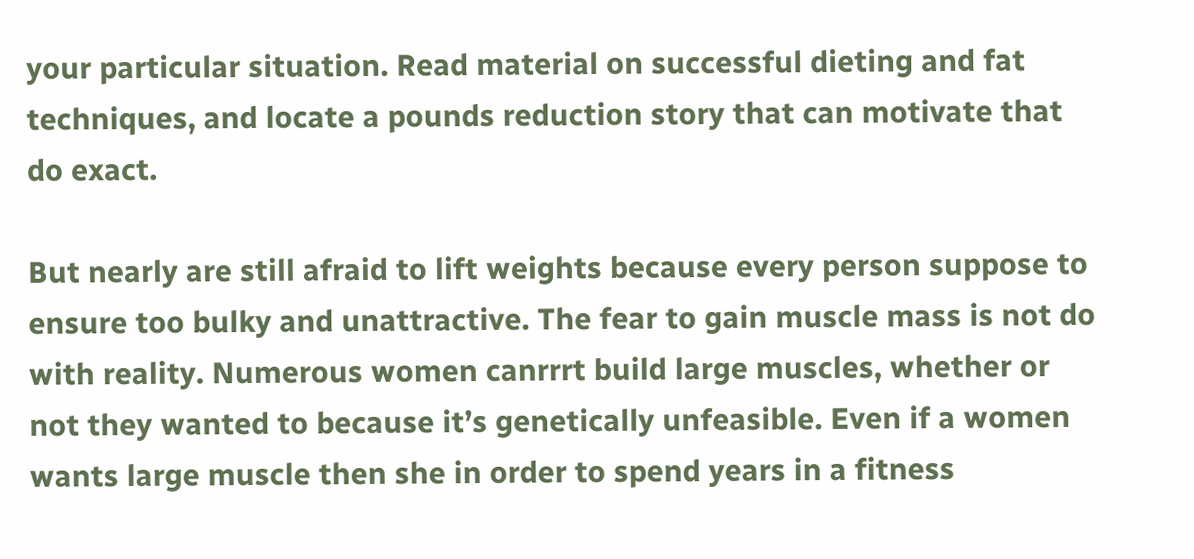your particular situation. Read material on successful dieting and fat techniques, and locate a pounds reduction story that can motivate that do exact.

But nearly are still afraid to lift weights because every person suppose to ensure too bulky and unattractive. The fear to gain muscle mass is not do with reality. Numerous women canrrrt build large muscles, whether or not they wanted to because it’s genetically unfeasible. Even if a women wants large muscle then she in order to spend years in a fitness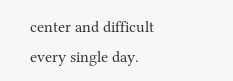center and difficult every single day.